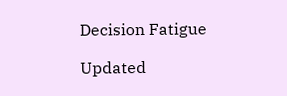Decision Fatigue

Updated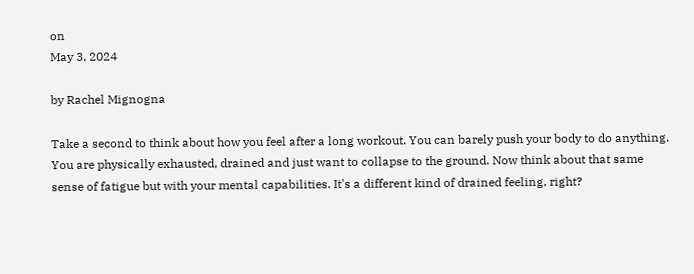on
May 3, 2024

by Rachel Mignogna

Take a second to think about how you feel after a long workout. You can barely push your body to do anything. You are physically exhausted, drained and just want to collapse to the ground. Now think about that same sense of fatigue but with your mental capabilities. It's a different kind of drained feeling, right?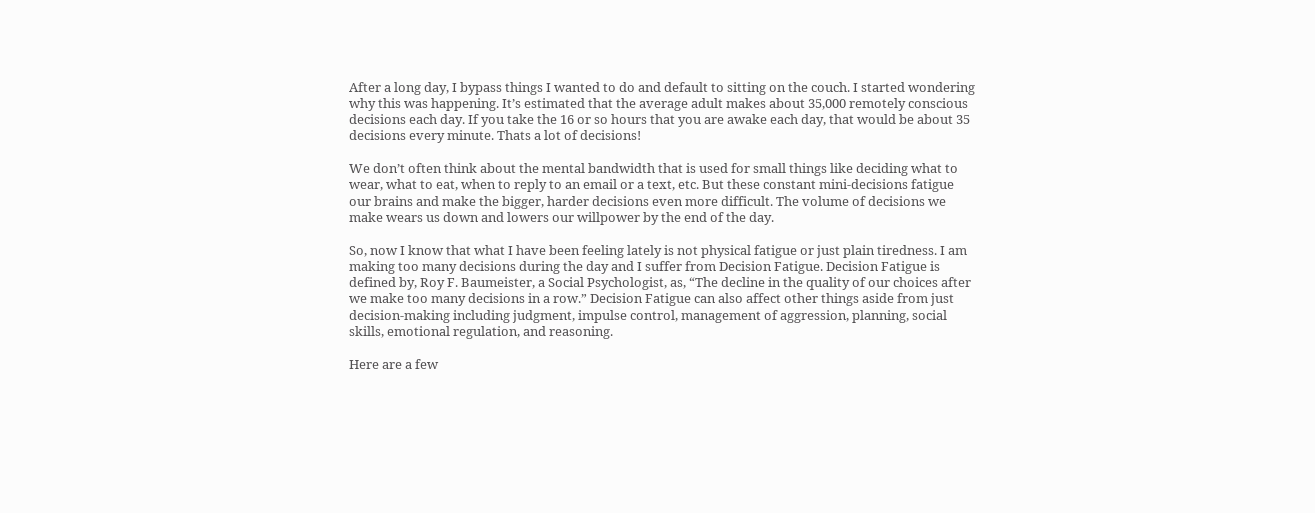After a long day, I bypass things I wanted to do and default to sitting on the couch. I started wondering why this was happening. It’s estimated that the average adult makes about 35,000 remotely conscious decisions each day. If you take the 16 or so hours that you are awake each day, that would be about 35 decisions every minute. Thats a lot of decisions!

We don’t often think about the mental bandwidth that is used for small things like deciding what to wear, what to eat, when to reply to an email or a text, etc. But these constant mini-decisions fatigue our brains and make the bigger, harder decisions even more difficult. The volume of decisions we make wears us down and lowers our willpower by the end of the day.

So, now I know that what I have been feeling lately is not physical fatigue or just plain tiredness. I am making too many decisions during the day and I suffer from Decision Fatigue. Decision Fatigue is defined by, Roy F. Baumeister, a Social Psychologist, as, “The decline in the quality of our choices after we make too many decisions in a row.” Decision Fatigue can also affect other things aside from just decision-making including judgment, impulse control, management of aggression, planning, social skills, emotional regulation, and reasoning.

Here are a few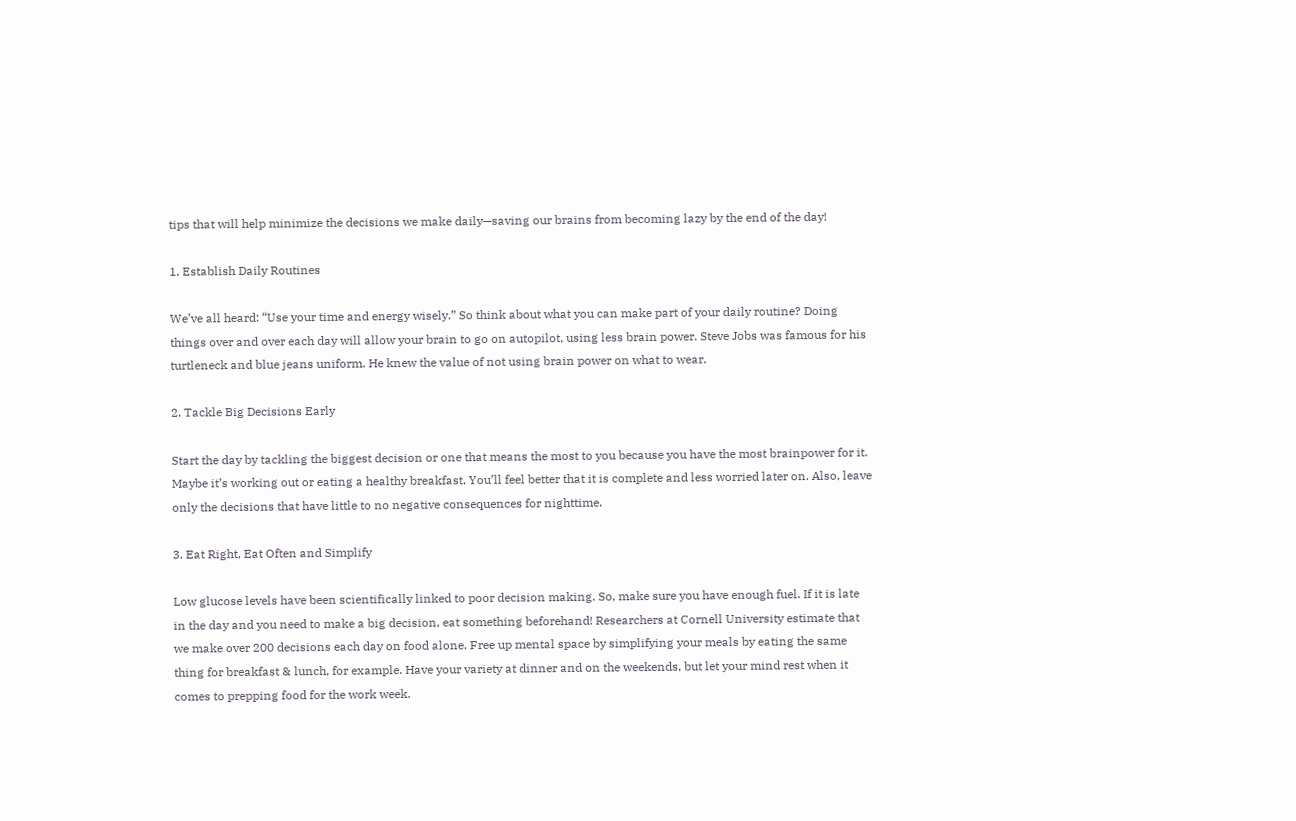tips that will help minimize the decisions we make daily—saving our brains from becoming lazy by the end of the day!

1. Establish Daily Routines

We’ve all heard: “Use your time and energy wisely.” So think about what you can make part of your daily routine? Doing things over and over each day will allow your brain to go on autopilot, using less brain power. Steve Jobs was famous for his turtleneck and blue jeans uniform. He knew the value of not using brain power on what to wear.

2. Tackle Big Decisions Early

Start the day by tackling the biggest decision or one that means the most to you because you have the most brainpower for it. Maybe it’s working out or eating a healthy breakfast. You’ll feel better that it is complete and less worried later on. Also, leave only the decisions that have little to no negative consequences for nighttime.

3. Eat Right, Eat Often and Simplify

Low glucose levels have been scientifically linked to poor decision making. So, make sure you have enough fuel. If it is late in the day and you need to make a big decision, eat something beforehand! Researchers at Cornell University estimate that we make over 200 decisions each day on food alone. Free up mental space by simplifying your meals by eating the same thing for breakfast & lunch, for example. Have your variety at dinner and on the weekends, but let your mind rest when it comes to prepping food for the work week.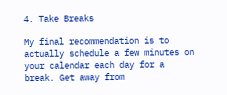4. Take Breaks

My final recommendation is to actually schedule a few minutes on your calendar each day for a break. Get away from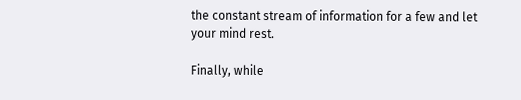the constant stream of information for a few and let your mind rest.

Finally, while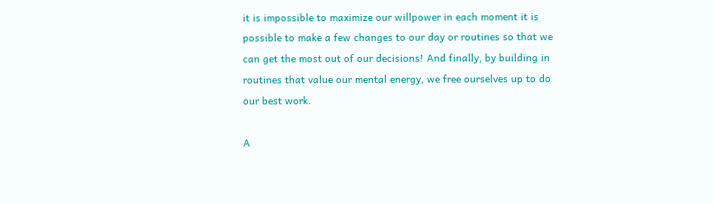it is impossible to maximize our willpower in each moment it is possible to make a few changes to our day or routines so that we can get the most out of our decisions! And finally, by building in routines that value our mental energy, we free ourselves up to do our best work.

A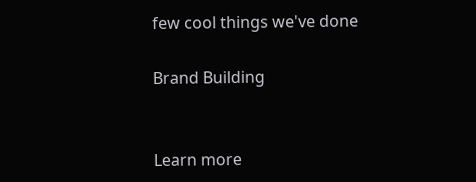few cool things we've done

Brand Building


Learn more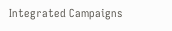Integrated Campaigns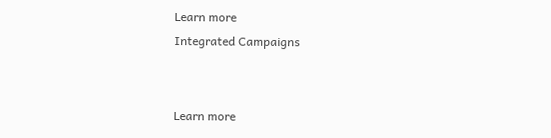Learn more
Integrated Campaigns


Learn more